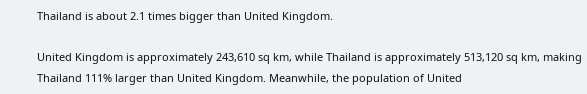Thailand is about 2.1 times bigger than United Kingdom.

United Kingdom is approximately 243,610 sq km, while Thailand is approximately 513,120 sq km, making Thailand 111% larger than United Kingdom. Meanwhile, the population of United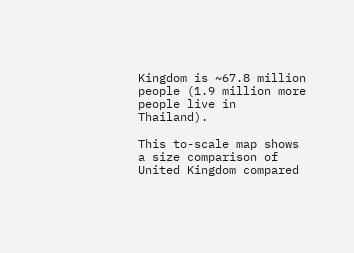Kingdom is ~67.8 million people (1.9 million more people live in Thailand).

This to-scale map shows a size comparison of United Kingdom compared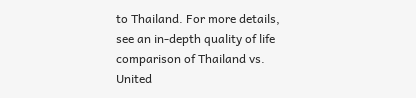to Thailand. For more details, see an in-depth quality of life comparison of Thailand vs. United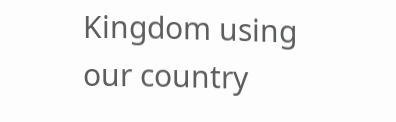Kingdom using our country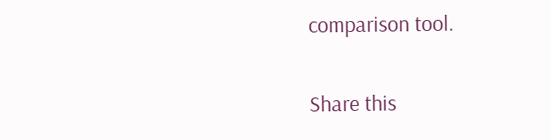comparison tool.

Share this